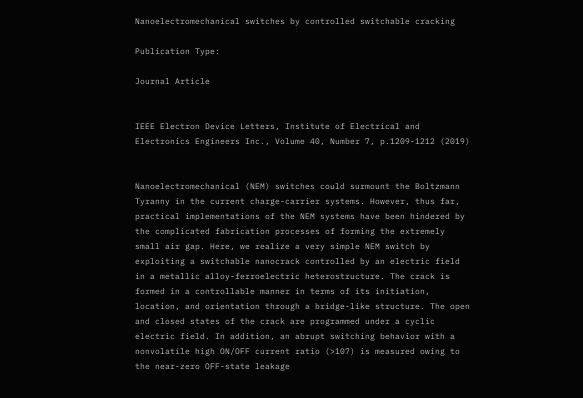Nanoelectromechanical switches by controlled switchable cracking

Publication Type:

Journal Article


IEEE Electron Device Letters, Institute of Electrical and Electronics Engineers Inc., Volume 40, Number 7, p.1209-1212 (2019)


Nanoelectromechanical (NEM) switches could surmount the Boltzmann Tyranny in the current charge-carrier systems. However, thus far, practical implementations of the NEM systems have been hindered by the complicated fabrication processes of forming the extremely small air gap. Here, we realize a very simple NEM switch by exploiting a switchable nanocrack controlled by an electric field in a metallic alloy-ferroelectric heterostructure. The crack is formed in a controllable manner in terms of its initiation, location, and orientation through a bridge-like structure. The open and closed states of the crack are programmed under a cyclic electric field. In addition, an abrupt switching behavior with a nonvolatile high ON/OFF current ratio (>107) is measured owing to the near-zero OFF-state leakage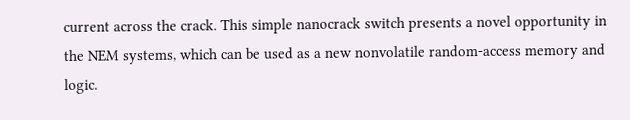current across the crack. This simple nanocrack switch presents a novel opportunity in the NEM systems, which can be used as a new nonvolatile random-access memory and logic.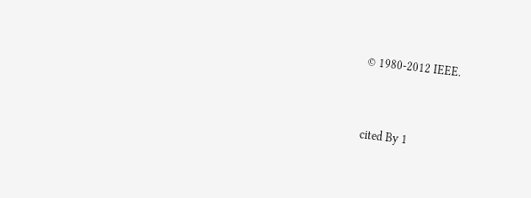© 1980-2012 IEEE.


cited By 1